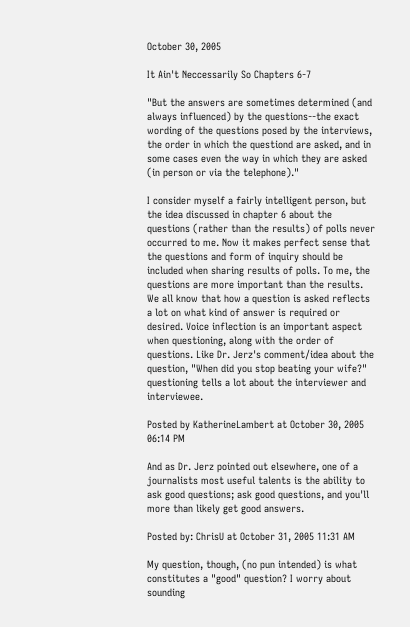October 30, 2005

It Ain't Neccessarily So Chapters 6-7

"But the answers are sometimes determined (and always influenced) by the questions--the exact wording of the questions posed by the interviews, the order in which the questiond are asked, and in some cases even the way in which they are asked (in person or via the telephone)."

I consider myself a fairly intelligent person, but the idea discussed in chapter 6 about the questions (rather than the results) of polls never occurred to me. Now it makes perfect sense that the questions and form of inquiry should be included when sharing results of polls. To me, the questions are more important than the results. We all know that how a question is asked reflects a lot on what kind of answer is required or desired. Voice inflection is an important aspect when questioning, along with the order of questions. Like Dr. Jerz's comment/idea about the question, "When did you stop beating your wife?" questioning tells a lot about the interviewer and interviewee.

Posted by KatherineLambert at October 30, 2005 06:14 PM

And as Dr. Jerz pointed out elsewhere, one of a journalists most useful talents is the ability to ask good questions; ask good questions, and you'll more than likely get good answers.

Posted by: ChrisU at October 31, 2005 11:31 AM

My question, though, (no pun intended) is what constitutes a "good" question? I worry about sounding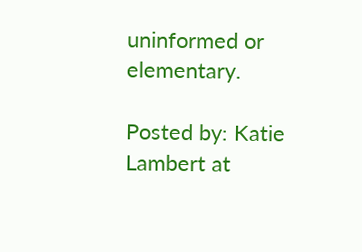uninformed or elementary.

Posted by: Katie Lambert at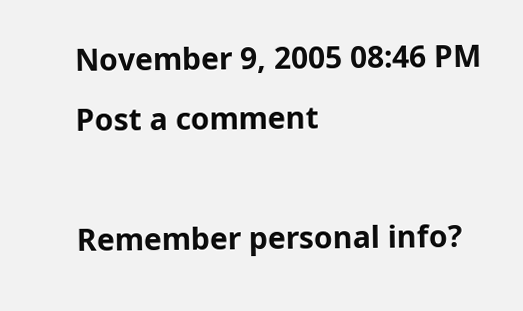November 9, 2005 08:46 PM
Post a comment

Remember personal info?